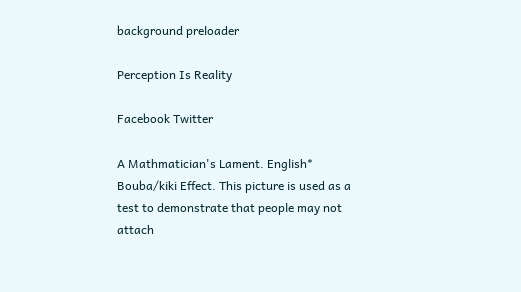background preloader

Perception Is Reality

Facebook Twitter

A Mathmatician's Lament. English* Bouba/kiki Effect. This picture is used as a test to demonstrate that people may not attach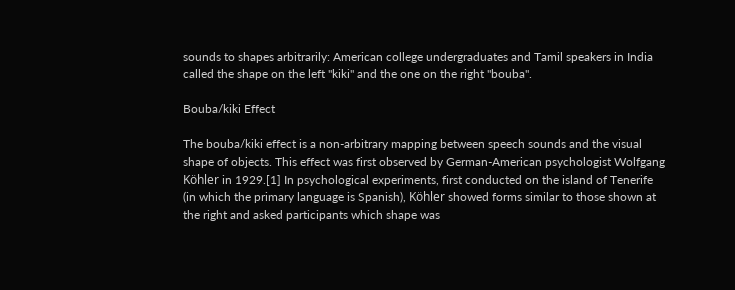sounds to shapes arbitrarily: American college undergraduates and Tamil speakers in India called the shape on the left "kiki" and the one on the right "bouba".

Bouba/kiki Effect

The bouba/kiki effect is a non-arbitrary mapping between speech sounds and the visual shape of objects. This effect was first observed by German-American psychologist Wolfgang Köhler in 1929.[1] In psychological experiments, first conducted on the island of Tenerife (in which the primary language is Spanish), Köhler showed forms similar to those shown at the right and asked participants which shape was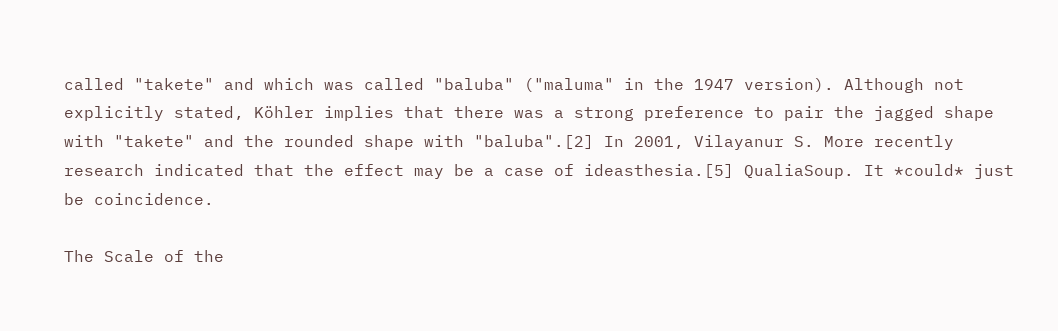called "takete" and which was called "baluba" ("maluma" in the 1947 version). Although not explicitly stated, Köhler implies that there was a strong preference to pair the jagged shape with "takete" and the rounded shape with "baluba".[2] In 2001, Vilayanur S. More recently research indicated that the effect may be a case of ideasthesia.[5] QualiaSoup. It *could* just be coincidence.

The Scale of the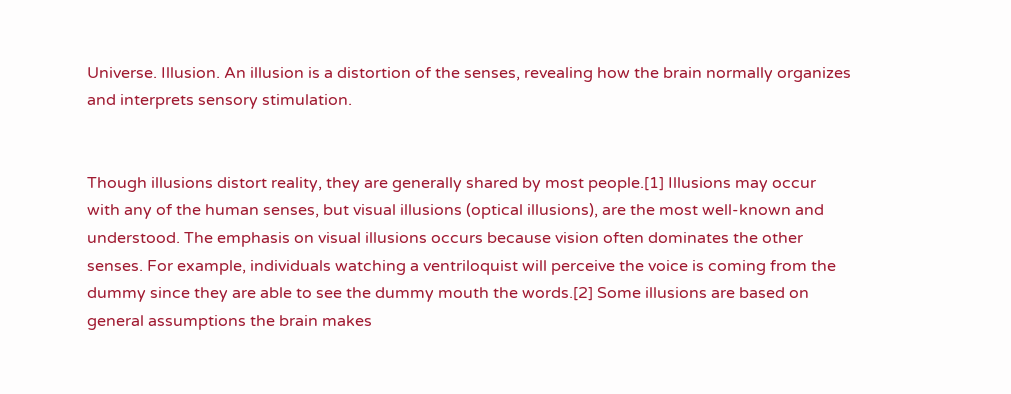Universe. Illusion. An illusion is a distortion of the senses, revealing how the brain normally organizes and interprets sensory stimulation.


Though illusions distort reality, they are generally shared by most people.[1] Illusions may occur with any of the human senses, but visual illusions (optical illusions), are the most well-known and understood. The emphasis on visual illusions occurs because vision often dominates the other senses. For example, individuals watching a ventriloquist will perceive the voice is coming from the dummy since they are able to see the dummy mouth the words.[2] Some illusions are based on general assumptions the brain makes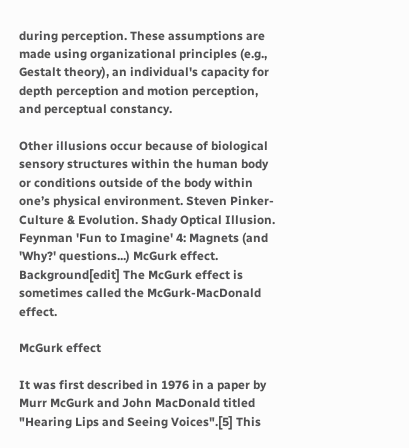during perception. These assumptions are made using organizational principles (e.g., Gestalt theory), an individual's capacity for depth perception and motion perception, and perceptual constancy.

Other illusions occur because of biological sensory structures within the human body or conditions outside of the body within one’s physical environment. Steven Pinker-Culture & Evolution. Shady Optical Illusion. Feynman 'Fun to Imagine' 4: Magnets (and 'Why?' questions...) McGurk effect. Background[edit] The McGurk effect is sometimes called the McGurk-MacDonald effect.

McGurk effect

It was first described in 1976 in a paper by Murr McGurk and John MacDonald titled "Hearing Lips and Seeing Voices".[5] This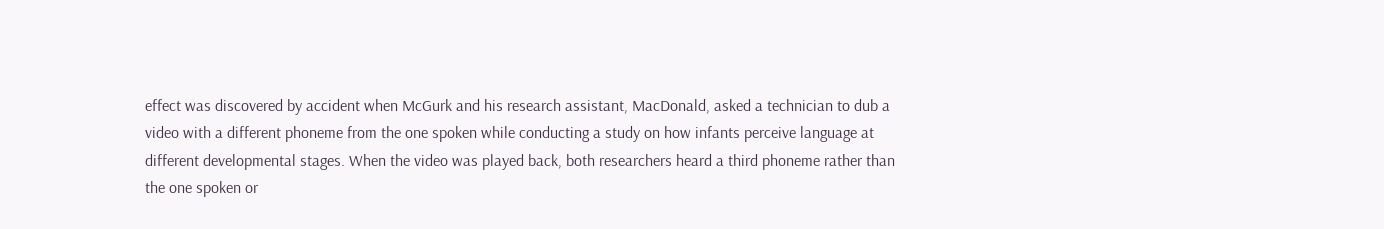effect was discovered by accident when McGurk and his research assistant, MacDonald, asked a technician to dub a video with a different phoneme from the one spoken while conducting a study on how infants perceive language at different developmental stages. When the video was played back, both researchers heard a third phoneme rather than the one spoken or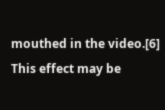mouthed in the video.[6] This effect may be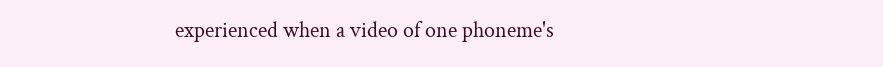experienced when a video of one phoneme's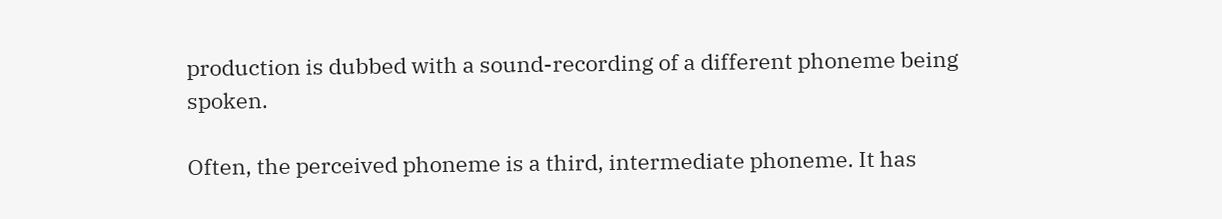production is dubbed with a sound-recording of a different phoneme being spoken.

Often, the perceived phoneme is a third, intermediate phoneme. It has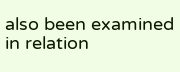also been examined in relation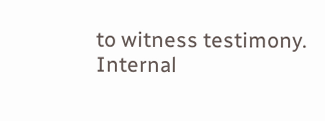to witness testimony. Internal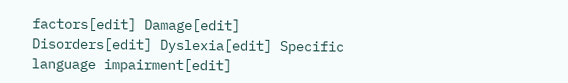factors[edit] Damage[edit] Disorders[edit] Dyslexia[edit] Specific language impairment[edit]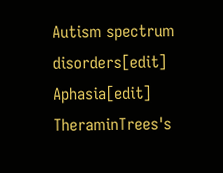Autism spectrum disorders[edit] Aphasia[edit] TheraminTrees's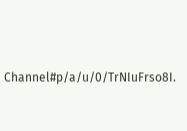Channel#p/a/u/0/TrNIuFrso8I.